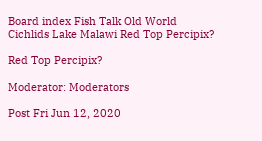Board index Fish Talk Old World Cichlids Lake Malawi Red Top Percipix?

Red Top Percipix?

Moderator: Moderators

Post Fri Jun 12, 2020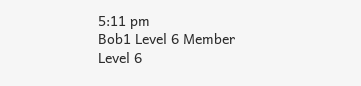5:11 pm
Bob1 Level 6 Member
Level 6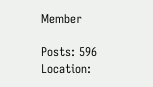Member

Posts: 596
Location: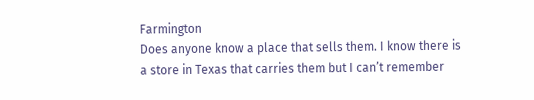Farmington
Does anyone know a place that sells them. I know there is a store in Texas that carries them but I can’t remember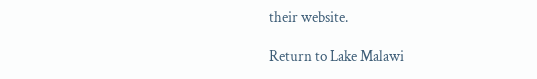their website.

Return to Lake Malawi